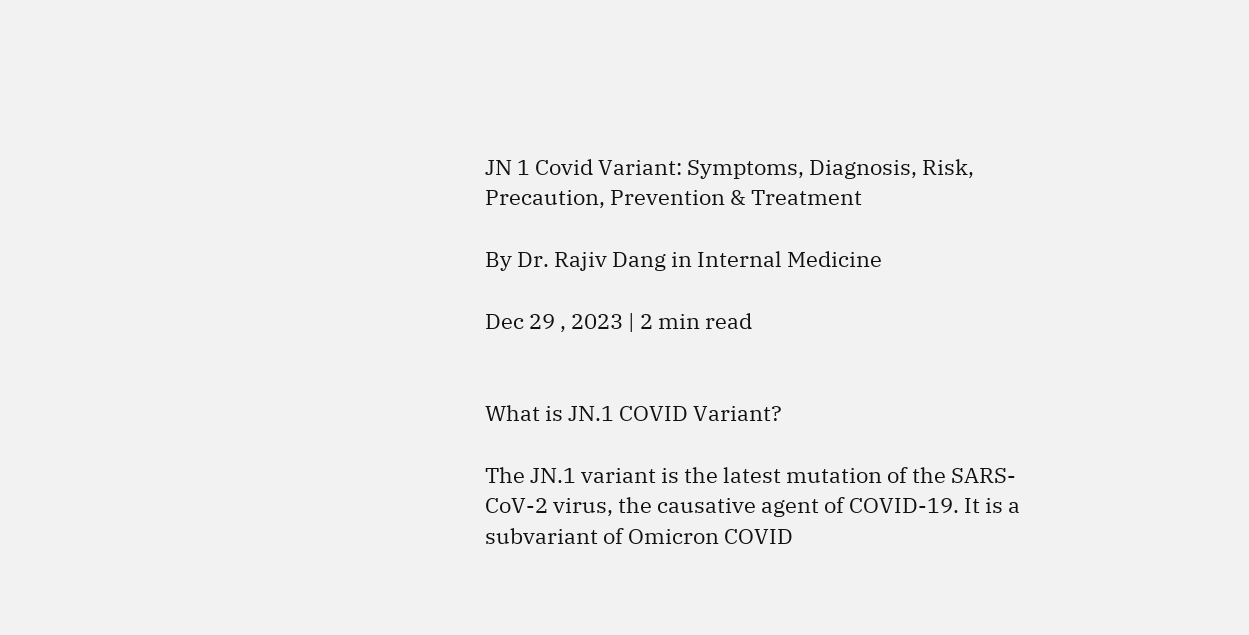JN 1 Covid Variant: Symptoms, Diagnosis, Risk, Precaution, Prevention & Treatment

By Dr. Rajiv Dang in Internal Medicine

Dec 29 , 2023 | 2 min read


What is JN.1 COVID Variant?

The JN.1 variant is the latest mutation of the SARS-CoV-2 virus, the causative agent of COVID-19. It is a subvariant of Omicron COVID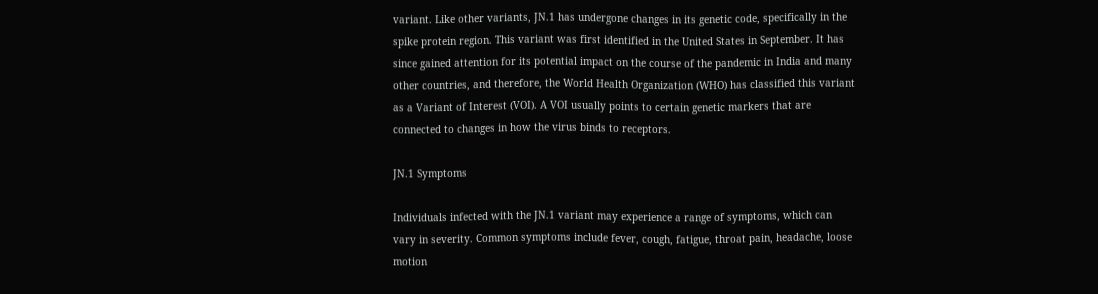variant. Like other variants, JN.1 has undergone changes in its genetic code, specifically in the spike protein region. This variant was first identified in the United States in September. It has since gained attention for its potential impact on the course of the pandemic in India and many other countries, and therefore, the World Health Organization (WHO) has classified this variant as a Variant of Interest (VOI). A VOI usually points to certain genetic markers that are connected to changes in how the virus binds to receptors.

JN.1 Symptoms

Individuals infected with the JN.1 variant may experience a range of symptoms, which can vary in severity. Common symptoms include fever, cough, fatigue, throat pain, headache, loose motion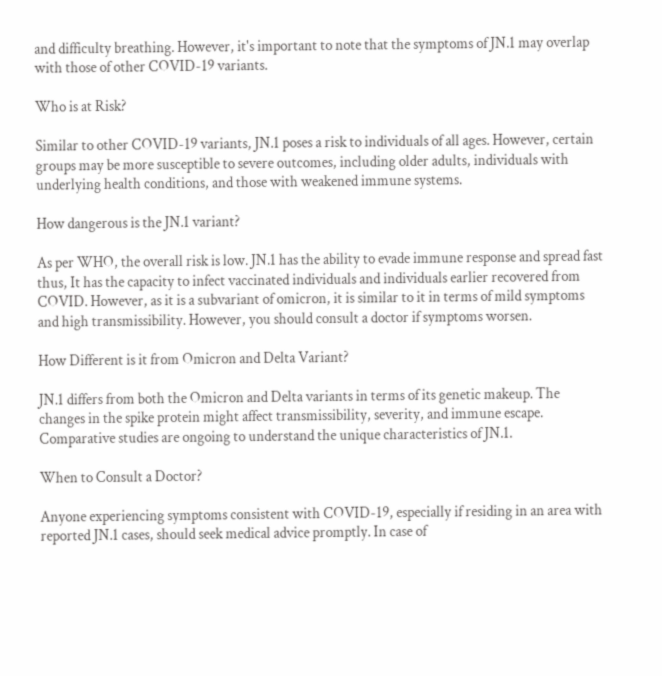and difficulty breathing. However, it's important to note that the symptoms of JN.1 may overlap with those of other COVID-19 variants.

Who is at Risk?

Similar to other COVID-19 variants, JN.1 poses a risk to individuals of all ages. However, certain groups may be more susceptible to severe outcomes, including older adults, individuals with underlying health conditions, and those with weakened immune systems.

How dangerous is the JN.1 variant?

As per WHO, the overall risk is low. JN.1 has the ability to evade immune response and spread fast thus, It has the capacity to infect vaccinated individuals and individuals earlier recovered from COVID. However, as it is a subvariant of omicron, it is similar to it in terms of mild symptoms and high transmissibility. However, you should consult a doctor if symptoms worsen.

How Different is it from Omicron and Delta Variant?

JN.1 differs from both the Omicron and Delta variants in terms of its genetic makeup. The changes in the spike protein might affect transmissibility, severity, and immune escape. Comparative studies are ongoing to understand the unique characteristics of JN.1.

When to Consult a Doctor?

Anyone experiencing symptoms consistent with COVID-19, especially if residing in an area with reported JN.1 cases, should seek medical advice promptly. In case of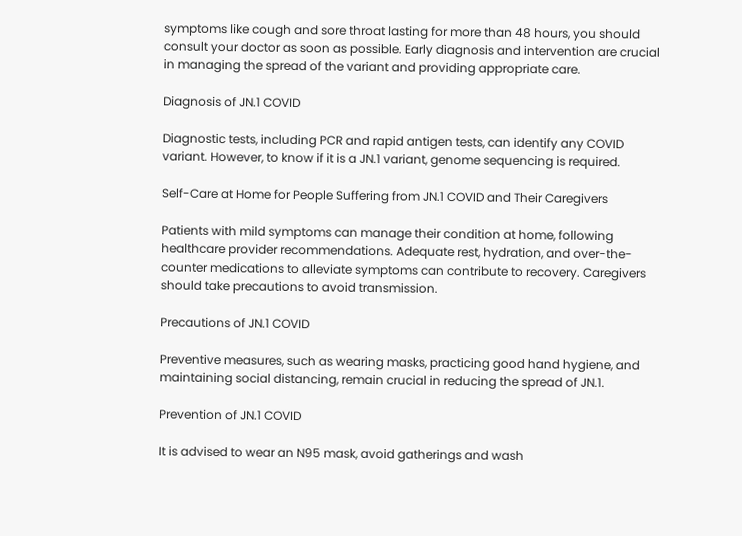symptoms like cough and sore throat lasting for more than 48 hours, you should consult your doctor as soon as possible. Early diagnosis and intervention are crucial in managing the spread of the variant and providing appropriate care.

Diagnosis of JN.1 COVID

Diagnostic tests, including PCR and rapid antigen tests, can identify any COVID variant. However, to know if it is a JN.1 variant, genome sequencing is required.

Self-Care at Home for People Suffering from JN.1 COVID and Their Caregivers

Patients with mild symptoms can manage their condition at home, following healthcare provider recommendations. Adequate rest, hydration, and over-the-counter medications to alleviate symptoms can contribute to recovery. Caregivers should take precautions to avoid transmission.

Precautions of JN.1 COVID

Preventive measures, such as wearing masks, practicing good hand hygiene, and maintaining social distancing, remain crucial in reducing the spread of JN.1.

Prevention of JN.1 COVID

It is advised to wear an N95 mask, avoid gatherings and wash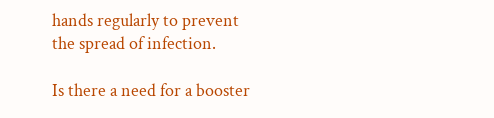hands regularly to prevent the spread of infection.

Is there a need for a booster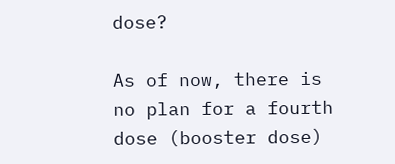dose?

As of now, there is no plan for a fourth dose (booster dose)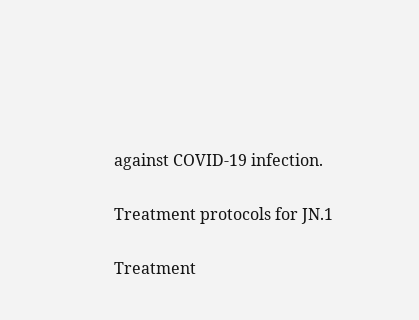against COVID-19 infection.

Treatment protocols for JN.1

Treatment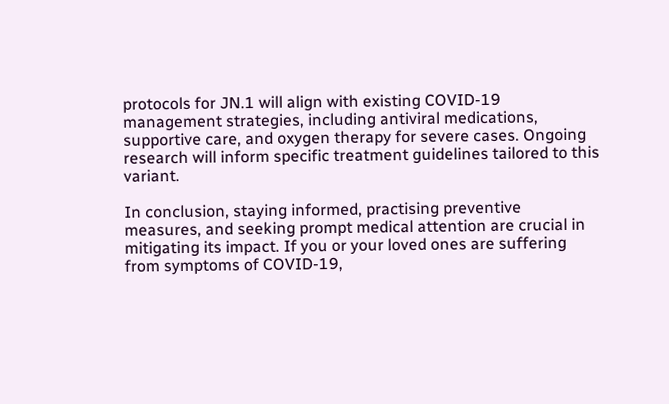protocols for JN.1 will align with existing COVID-19 management strategies, including antiviral medications, supportive care, and oxygen therapy for severe cases. Ongoing research will inform specific treatment guidelines tailored to this variant.

In conclusion, staying informed, practising preventive measures, and seeking prompt medical attention are crucial in mitigating its impact. If you or your loved ones are suffering from symptoms of COVID-19,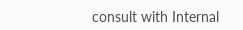consult with Internal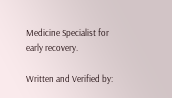Medicine Specialist for early recovery.

Written and Verified by: